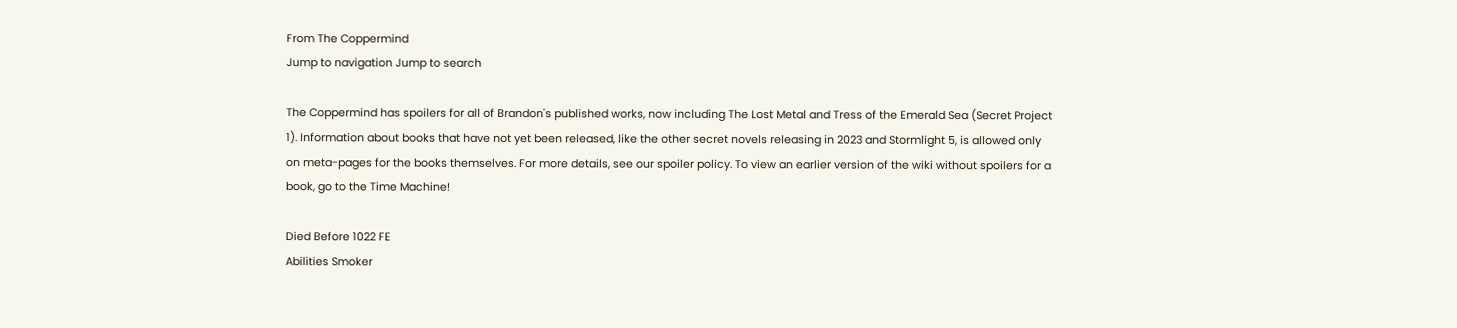From The Coppermind
Jump to navigation Jump to search

The Coppermind has spoilers for all of Brandon's published works, now including The Lost Metal and Tress of the Emerald Sea (Secret Project 1). Information about books that have not yet been released, like the other secret novels releasing in 2023 and Stormlight 5, is allowed only on meta-pages for the books themselves. For more details, see our spoiler policy. To view an earlier version of the wiki without spoilers for a book, go to the Time Machine!

Died Before 1022 FE
Abilities Smoker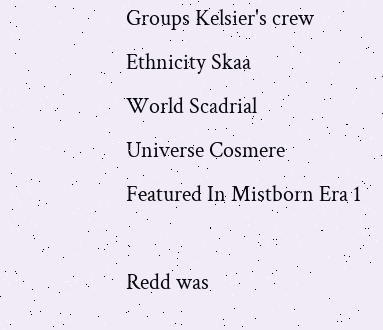Groups Kelsier's crew
Ethnicity Skaa
World Scadrial
Universe Cosmere
Featured In Mistborn Era 1

Redd was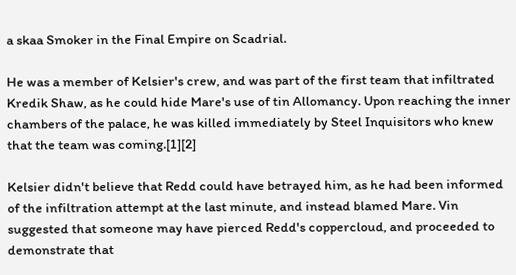a skaa Smoker in the Final Empire on Scadrial.

He was a member of Kelsier's crew, and was part of the first team that infiltrated Kredik Shaw, as he could hide Mare's use of tin Allomancy. Upon reaching the inner chambers of the palace, he was killed immediately by Steel Inquisitors who knew that the team was coming.[1][2]

Kelsier didn't believe that Redd could have betrayed him, as he had been informed of the infiltration attempt at the last minute, and instead blamed Mare. Vin suggested that someone may have pierced Redd's coppercloud, and proceeded to demonstrate that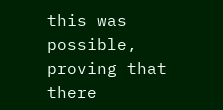this was possible, proving that there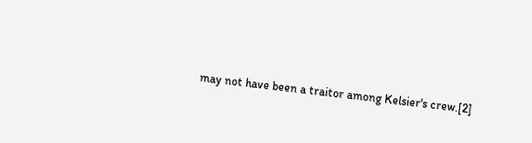may not have been a traitor among Kelsier's crew.[2]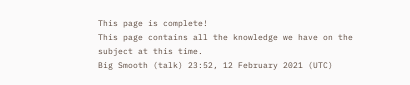This page is complete!
This page contains all the knowledge we have on the subject at this time.
Big Smooth (talk) 23:52, 12 February 2021 (UTC)